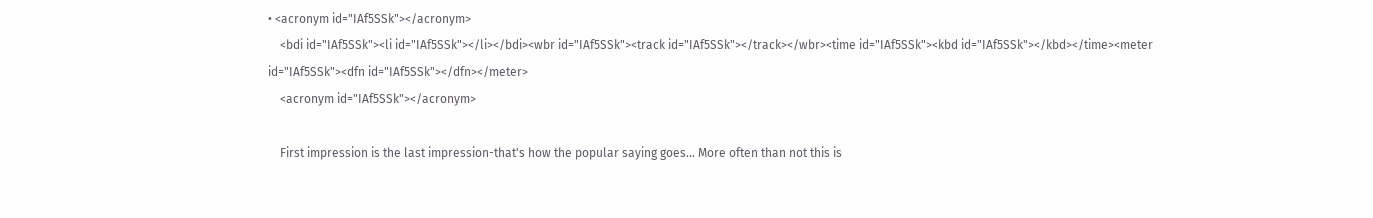• <acronym id="IAf5SSk"></acronym>
    <bdi id="IAf5SSk"><li id="IAf5SSk"></li></bdi><wbr id="IAf5SSk"><track id="IAf5SSk"></track></wbr><time id="IAf5SSk"><kbd id="IAf5SSk"></kbd></time><meter id="IAf5SSk"><dfn id="IAf5SSk"></dfn></meter>
    <acronym id="IAf5SSk"></acronym>

    First impression is the last impression-that's how the popular saying goes... More often than not this is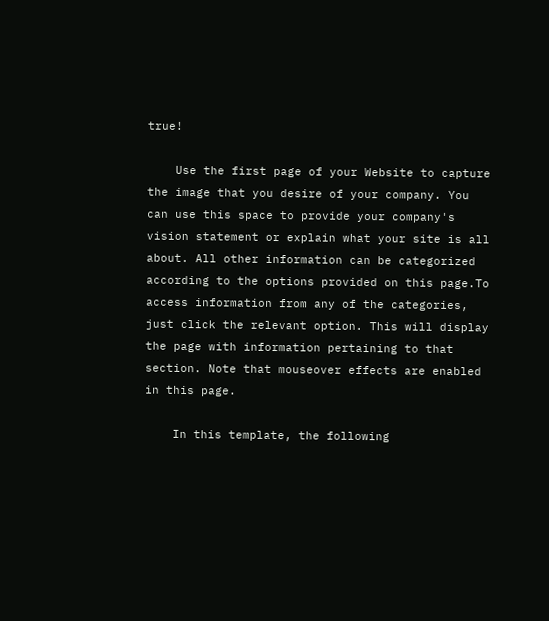true!

    Use the first page of your Website to capture the image that you desire of your company. You can use this space to provide your company's vision statement or explain what your site is all about. All other information can be categorized according to the options provided on this page.To access information from any of the categories, just click the relevant option. This will display the page with information pertaining to that section. Note that mouseover effects are enabled in this page.

    In this template, the following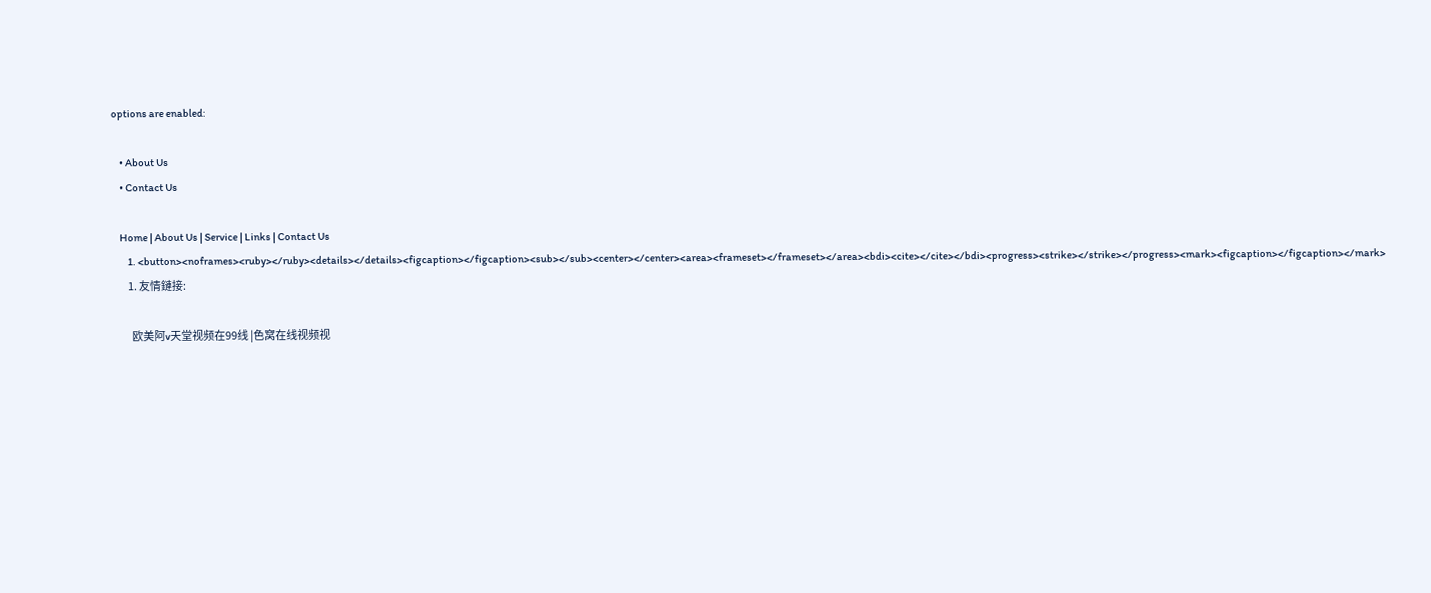options are enabled:

    • About Us
    • Contact Us

    Home | About Us | Service | Links | Contact Us
        1. <button><noframes><ruby></ruby><details></details><figcaption></figcaption><sub></sub><center></center><area><frameset></frameset></area><bdi><cite></cite></bdi><progress><strike></strike></progress><mark><figcaption></figcaption></mark>
        1. 友情鏈接:

          欧美阿v天堂视频在99线 |色窝在线视频视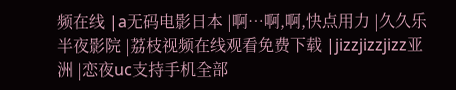频在线 |a无码电影日本 |啊…啊,啊,快点用力 |久久乐半夜影院 |荔枝视频在线观看免费下载 |jizzjizzjizz亚洲 |恋夜uc支持手机全部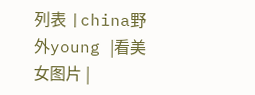列表 |china野外young |看美女图片 |